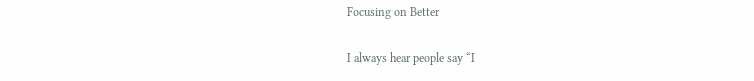Focusing on Better

I always hear people say “I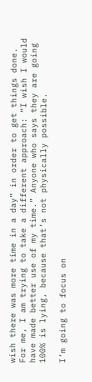wish there was more time in a day” in order to get things done. For me, I am trying to take a different approach: “I wish I would have made better use of my time.” Anyone who says they are going 100% is lying, because that’s not physically possible.

I’m going to focus on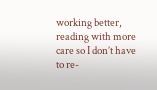working better, reading with more care so I don’t have to re-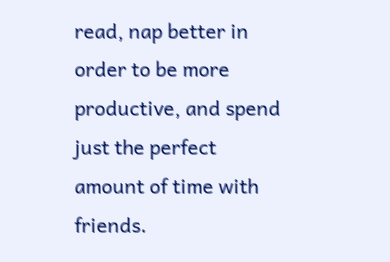read, nap better in order to be more productive, and spend just the perfect amount of time with friends.